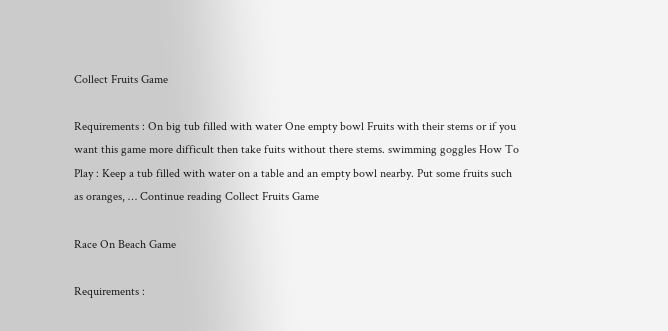Collect Fruits Game

Requirements : On big tub filled with water One empty bowl Fruits with their stems or if you want this game more difficult then take fuits without there stems. swimming goggles How To Play : Keep a tub filled with water on a table and an empty bowl nearby. Put some fruits such as oranges, … Continue reading Collect Fruits Game

Race On Beach Game

Requirements :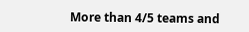More than 4/5 teams and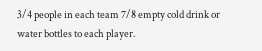3/4 people in each team 7/8 empty cold drink or water bottles to each player.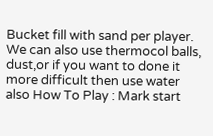Bucket fill with sand per player. We can also use thermocol balls, dust,or if you want to done it more difficult then use water also How To Play : Mark start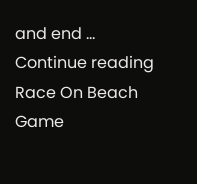and end … Continue reading Race On Beach Game